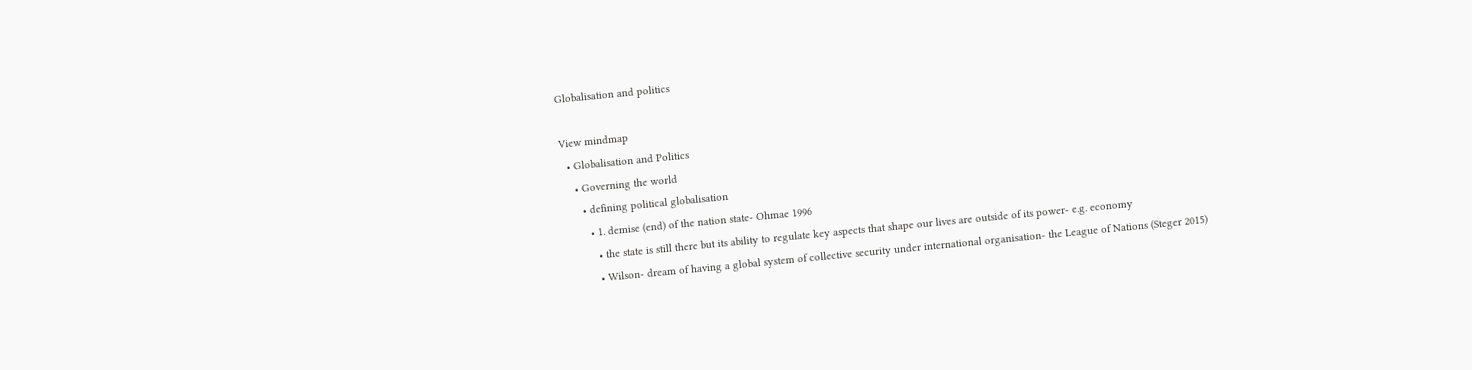Globalisation and politics

View mindmap
  • Globalisation and Politics
    • Governing the world
      • defining political globalisation
        • 1. demise (end) of the nation state- Ohmae 1996
          • the state is still there but its ability to regulate key aspects that shape our lives are outside of its power- e.g. economy
          • Wilson- dream of having a global system of collective security under international organisation- the League of Nations (Steger 2015)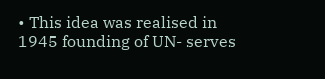• This idea was realised in 1945 founding of UN- serves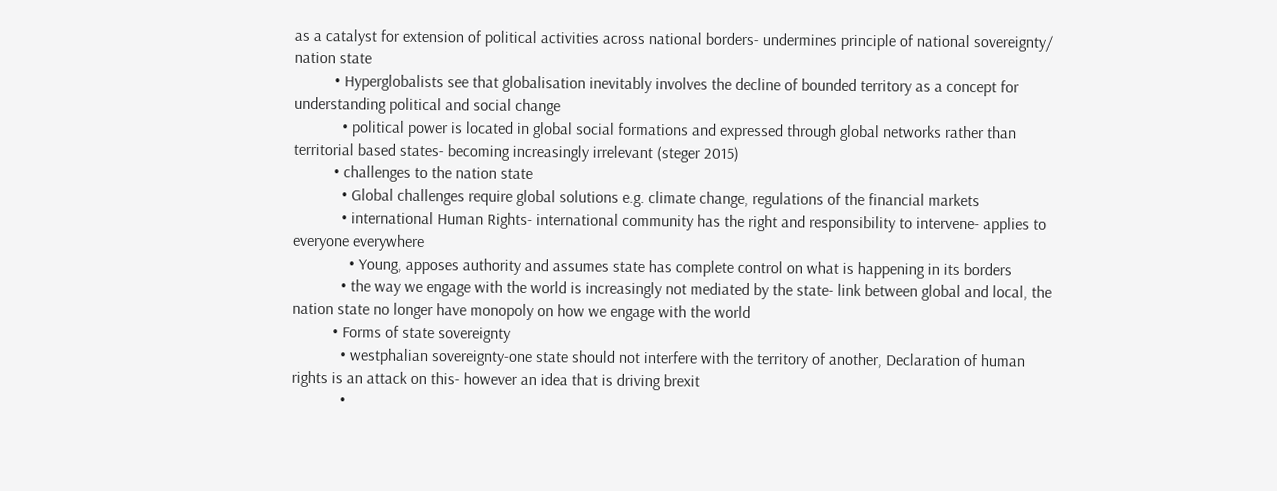as a catalyst for extension of political activities across national borders- undermines principle of national sovereignty/ nation state
          • Hyperglobalists see that globalisation inevitably involves the decline of bounded territory as a concept for understanding political and social change
            • political power is located in global social formations and expressed through global networks rather than territorial based states- becoming increasingly irrelevant (steger 2015)
          • challenges to the nation state
            • Global challenges require global solutions e.g. climate change, regulations of the financial markets
            • international Human Rights- international community has the right and responsibility to intervene- applies to everyone everywhere
              • Young, apposes authority and assumes state has complete control on what is happening in its borders
            • the way we engage with the world is increasingly not mediated by the state- link between global and local, the nation state no longer have monopoly on how we engage with the world
          • Forms of state sovereignty
            • westphalian sovereignty-one state should not interfere with the territory of another, Declaration of human rights is an attack on this- however an idea that is driving brexit
            •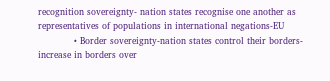recognition sovereignty- nation states recognise one another as representatives of populations in international negations-EU
            • Border sovereignty-nation states control their borders- increase in borders over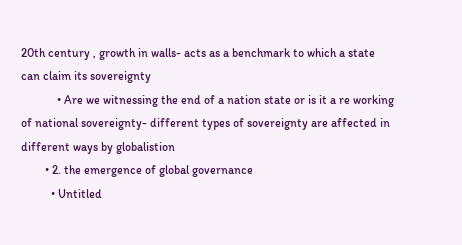20th century , growth in walls- acts as a benchmark to which a state can claim its sovereignty
            • Are we witnessing the end of a nation state or is it a re working of national sovereignty- different types of sovereignty are affected in different ways by globalistion
        • 2. the emergence of global governance
          • Untitled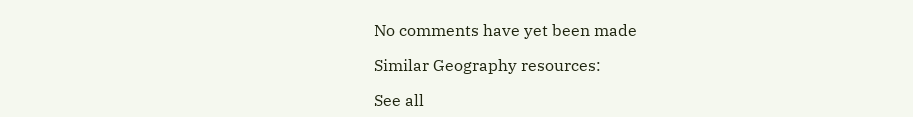No comments have yet been made

Similar Geography resources:

See all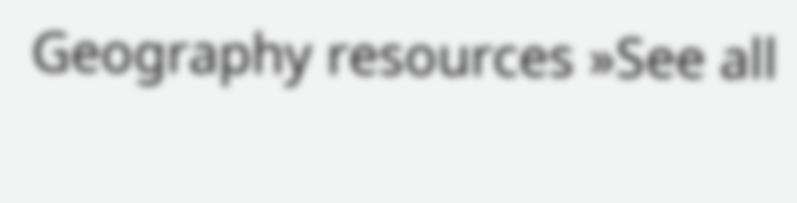Geography resources »See all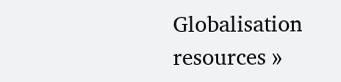Globalisation resources »